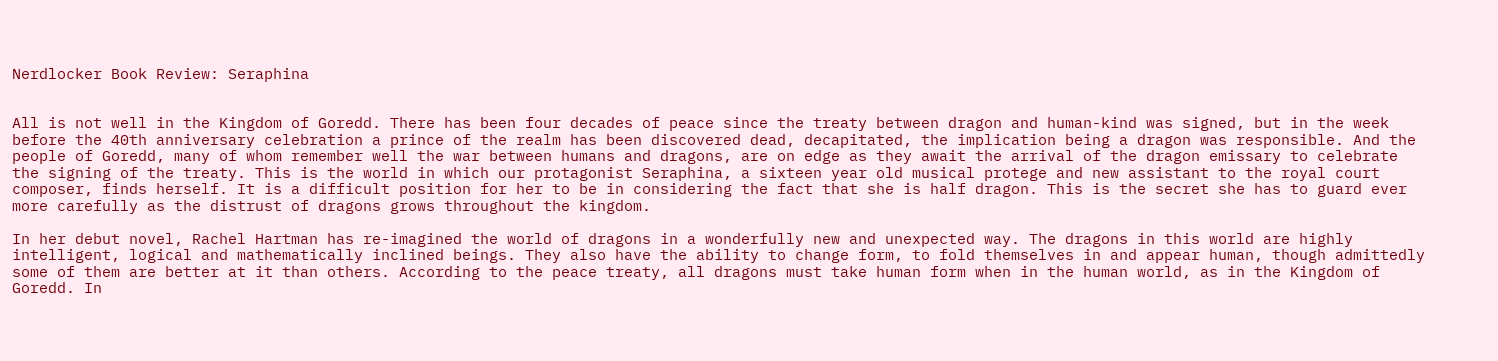Nerdlocker Book Review: Seraphina


All is not well in the Kingdom of Goredd. There has been four decades of peace since the treaty between dragon and human-kind was signed, but in the week before the 40th anniversary celebration a prince of the realm has been discovered dead, decapitated, the implication being a dragon was responsible. And the people of Goredd, many of whom remember well the war between humans and dragons, are on edge as they await the arrival of the dragon emissary to celebrate the signing of the treaty. This is the world in which our protagonist Seraphina, a sixteen year old musical protege and new assistant to the royal court composer, finds herself. It is a difficult position for her to be in considering the fact that she is half dragon. This is the secret she has to guard ever more carefully as the distrust of dragons grows throughout the kingdom.

In her debut novel, Rachel Hartman has re-imagined the world of dragons in a wonderfully new and unexpected way. The dragons in this world are highly intelligent, logical and mathematically inclined beings. They also have the ability to change form, to fold themselves in and appear human, though admittedly some of them are better at it than others. According to the peace treaty, all dragons must take human form when in the human world, as in the Kingdom of Goredd. In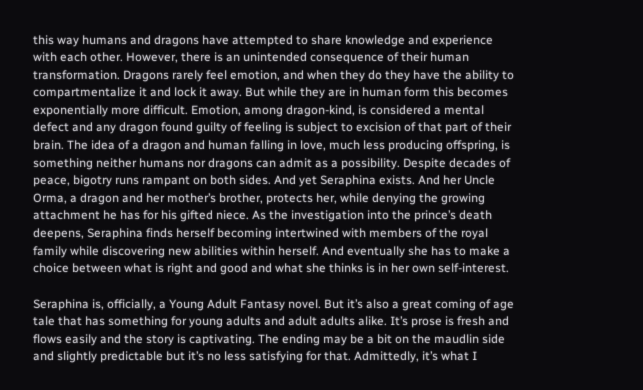this way humans and dragons have attempted to share knowledge and experience with each other. However, there is an unintended consequence of their human transformation. Dragons rarely feel emotion, and when they do they have the ability to compartmentalize it and lock it away. But while they are in human form this becomes exponentially more difficult. Emotion, among dragon-kind, is considered a mental defect and any dragon found guilty of feeling is subject to excision of that part of their brain. The idea of a dragon and human falling in love, much less producing offspring, is something neither humans nor dragons can admit as a possibility. Despite decades of peace, bigotry runs rampant on both sides. And yet Seraphina exists. And her Uncle Orma, a dragon and her mother’s brother, protects her, while denying the growing attachment he has for his gifted niece. As the investigation into the prince’s death deepens, Seraphina finds herself becoming intertwined with members of the royal family while discovering new abilities within herself. And eventually she has to make a choice between what is right and good and what she thinks is in her own self-interest.

Seraphina is, officially, a Young Adult Fantasy novel. But it’s also a great coming of age tale that has something for young adults and adult adults alike. It’s prose is fresh and flows easily and the story is captivating. The ending may be a bit on the maudlin side and slightly predictable but it’s no less satisfying for that. Admittedly, it’s what I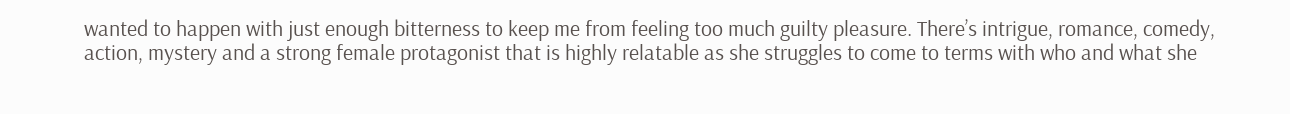wanted to happen with just enough bitterness to keep me from feeling too much guilty pleasure. There’s intrigue, romance, comedy, action, mystery and a strong female protagonist that is highly relatable as she struggles to come to terms with who and what she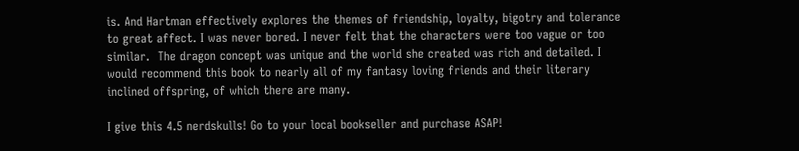is. And Hartman effectively explores the themes of friendship, loyalty, bigotry and tolerance to great affect. I was never bored. I never felt that the characters were too vague or too similar.  The dragon concept was unique and the world she created was rich and detailed. I would recommend this book to nearly all of my fantasy loving friends and their literary inclined offspring, of which there are many.

I give this 4.5 nerdskulls! Go to your local bookseller and purchase ASAP!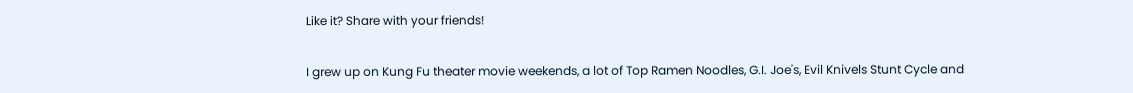Like it? Share with your friends!


I grew up on Kung Fu theater movie weekends, a lot of Top Ramen Noodles, G.I. Joe's, Evil Knivels Stunt Cycle and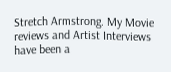Stretch Armstrong. My Movie reviews and Artist Interviews have been a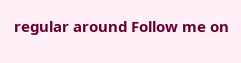regular around Follow me on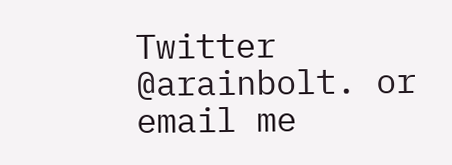Twitter @arainbolt. or email me